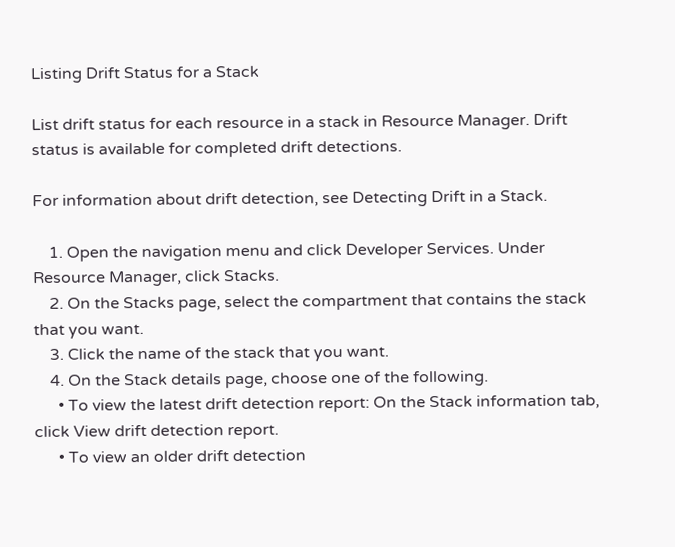Listing Drift Status for a Stack

List drift status for each resource in a stack in Resource Manager. Drift status is available for completed drift detections.

For information about drift detection, see Detecting Drift in a Stack.

    1. Open the navigation menu and click Developer Services. Under Resource Manager, click Stacks.
    2. On the Stacks page, select the compartment that contains the stack that you want.
    3. Click the name of the stack that you want.
    4. On the Stack details page, choose one of the following.
      • To view the latest drift detection report: On the Stack information tab, click View drift detection report.
      • To view an older drift detection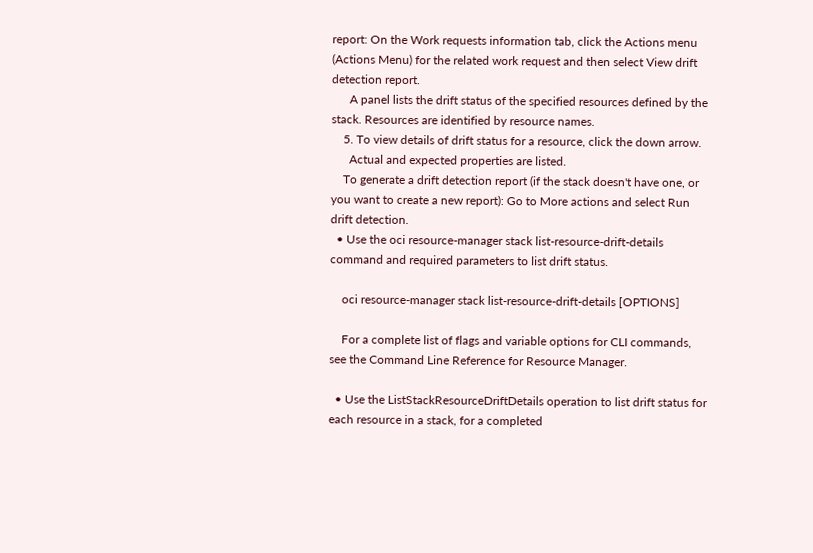report: On the Work requests information tab, click the Actions menu (Actions Menu) for the related work request and then select View drift detection report.
      A panel lists the drift status of the specified resources defined by the stack. Resources are identified by resource names.
    5. To view details of drift status for a resource, click the down arrow.
      Actual and expected properties are listed.
    To generate a drift detection report (if the stack doesn't have one, or you want to create a new report): Go to More actions and select Run drift detection.
  • Use the oci resource-manager stack list-resource-drift-details command and required parameters to list drift status.

    oci resource-manager stack list-resource-drift-details [OPTIONS]

    For a complete list of flags and variable options for CLI commands, see the Command Line Reference for Resource Manager.

  • Use the ListStackResourceDriftDetails operation to list drift status for each resource in a stack, for a completed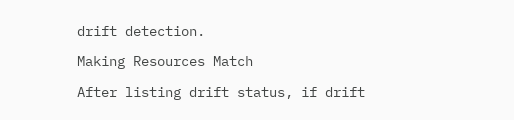drift detection.

Making Resources Match

After listing drift status, if drift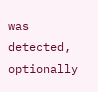was detected, optionally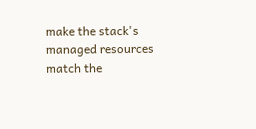make the stack's managed resources match the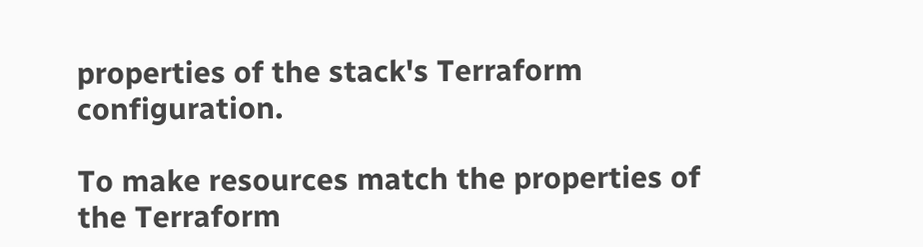properties of the stack's Terraform configuration.

To make resources match the properties of the Terraform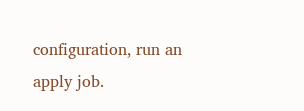configuration, run an apply job.